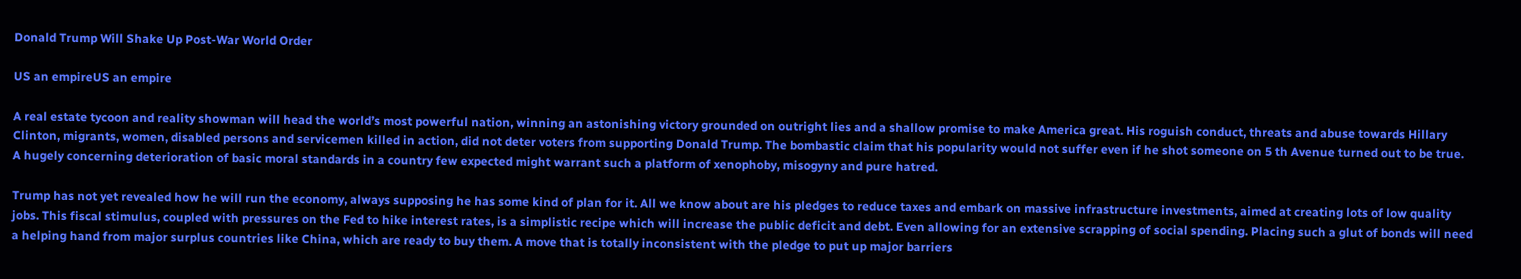Donald Trump Will Shake Up Post-War World Order

US an empireUS an empire

A real estate tycoon and reality showman will head the world’s most powerful nation, winning an astonishing victory grounded on outright lies and a shallow promise to make America great. His roguish conduct, threats and abuse towards Hillary Clinton, migrants, women, disabled persons and servicemen killed in action, did not deter voters from supporting Donald Trump. The bombastic claim that his popularity would not suffer even if he shot someone on 5 th Avenue turned out to be true. A hugely concerning deterioration of basic moral standards in a country few expected might warrant such a platform of xenophoby, misogyny and pure hatred.

Trump has not yet revealed how he will run the economy, always supposing he has some kind of plan for it. All we know about are his pledges to reduce taxes and embark on massive infrastructure investments, aimed at creating lots of low quality jobs. This fiscal stimulus, coupled with pressures on the Fed to hike interest rates, is a simplistic recipe which will increase the public deficit and debt. Even allowing for an extensive scrapping of social spending. Placing such a glut of bonds will need a helping hand from major surplus countries like China, which are ready to buy them. A move that is totally inconsistent with the pledge to put up major barriers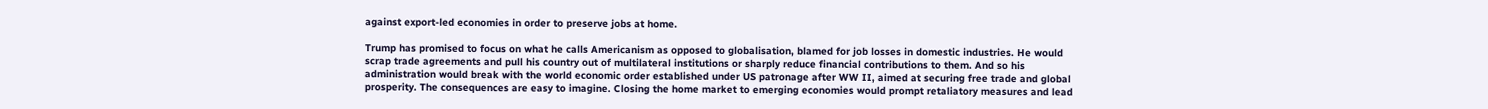against export-led economies in order to preserve jobs at home.

Trump has promised to focus on what he calls Americanism as opposed to globalisation, blamed for job losses in domestic industries. He would scrap trade agreements and pull his country out of multilateral institutions or sharply reduce financial contributions to them. And so his administration would break with the world economic order established under US patronage after WW II, aimed at securing free trade and global prosperity. The consequences are easy to imagine. Closing the home market to emerging economies would prompt retaliatory measures and lead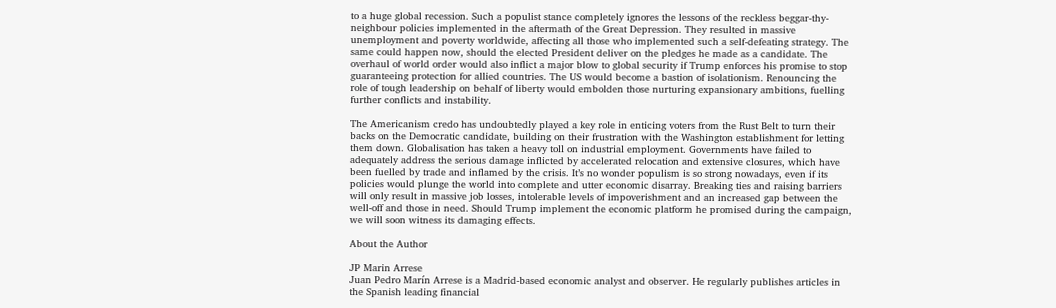to a huge global recession. Such a populist stance completely ignores the lessons of the reckless beggar-thy-neighbour policies implemented in the aftermath of the Great Depression. They resulted in massive unemployment and poverty worldwide, affecting all those who implemented such a self-defeating strategy. The same could happen now, should the elected President deliver on the pledges he made as a candidate. The overhaul of world order would also inflict a major blow to global security if Trump enforces his promise to stop guaranteeing protection for allied countries. The US would become a bastion of isolationism. Renouncing the role of tough leadership on behalf of liberty would embolden those nurturing expansionary ambitions, fuelling further conflicts and instability.

The Americanism credo has undoubtedly played a key role in enticing voters from the Rust Belt to turn their backs on the Democratic candidate, building on their frustration with the Washington establishment for letting them down. Globalisation has taken a heavy toll on industrial employment. Governments have failed to adequately address the serious damage inflicted by accelerated relocation and extensive closures, which have been fuelled by trade and inflamed by the crisis. It’s no wonder populism is so strong nowadays, even if its policies would plunge the world into complete and utter economic disarray. Breaking ties and raising barriers will only result in massive job losses, intolerable levels of impoverishment and an increased gap between the well-off and those in need. Should Trump implement the economic platform he promised during the campaign, we will soon witness its damaging effects.

About the Author

JP Marin Arrese
Juan Pedro Marín Arrese is a Madrid-based economic analyst and observer. He regularly publishes articles in the Spanish leading financial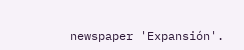newspaper 'Expansión'.